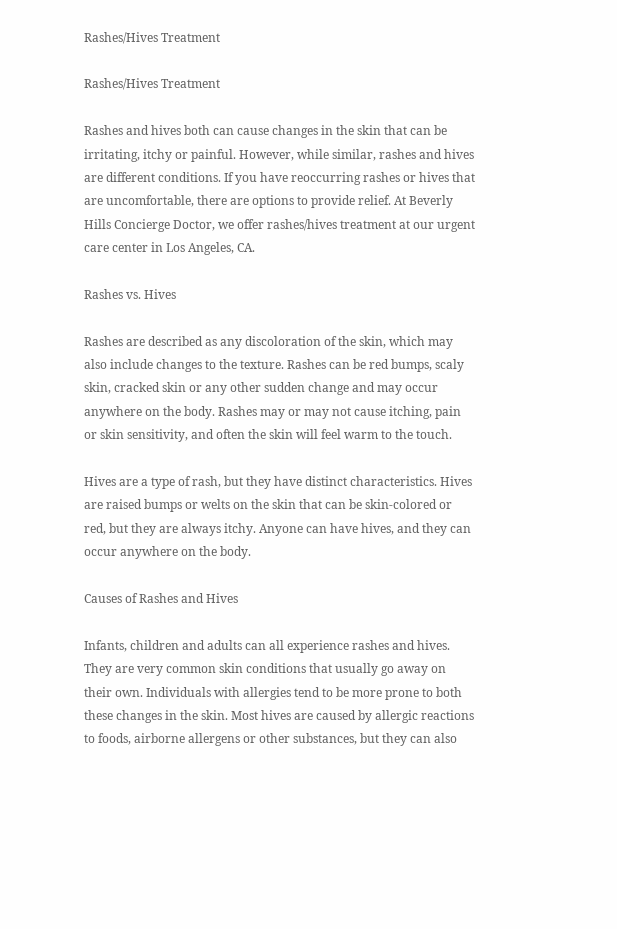Rashes/Hives Treatment

Rashes/Hives Treatment

Rashes and hives both can cause changes in the skin that can be irritating, itchy or painful. However, while similar, rashes and hives are different conditions. If you have reoccurring rashes or hives that are uncomfortable, there are options to provide relief. At Beverly Hills Concierge Doctor, we offer rashes/hives treatment at our urgent care center in Los Angeles, CA.

Rashes vs. Hives

Rashes are described as any discoloration of the skin, which may also include changes to the texture. Rashes can be red bumps, scaly skin, cracked skin or any other sudden change and may occur anywhere on the body. Rashes may or may not cause itching, pain or skin sensitivity, and often the skin will feel warm to the touch.

Hives are a type of rash, but they have distinct characteristics. Hives are raised bumps or welts on the skin that can be skin-colored or red, but they are always itchy. Anyone can have hives, and they can occur anywhere on the body.

Causes of Rashes and Hives

Infants, children and adults can all experience rashes and hives. They are very common skin conditions that usually go away on their own. Individuals with allergies tend to be more prone to both these changes in the skin. Most hives are caused by allergic reactions to foods, airborne allergens or other substances, but they can also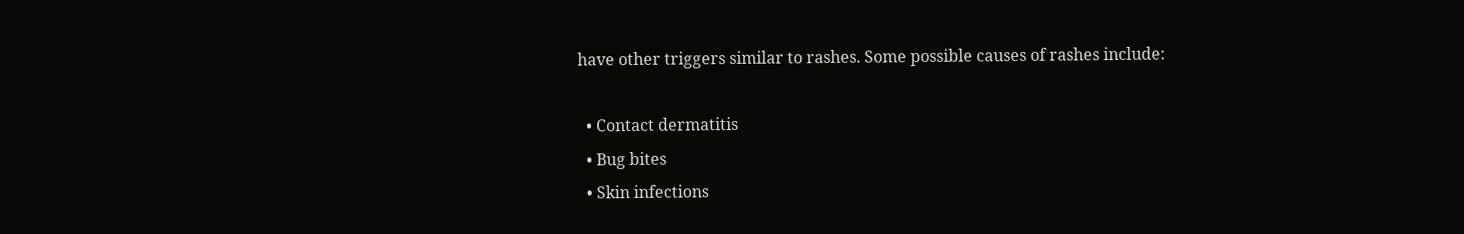have other triggers similar to rashes. Some possible causes of rashes include:

  • Contact dermatitis
  • Bug bites
  • Skin infections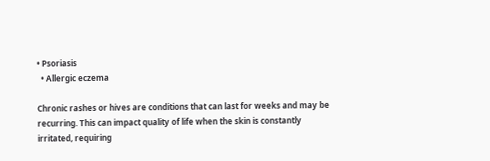• Psoriasis
  • Allergic eczema

Chronic rashes or hives are conditions that can last for weeks and may be recurring. This can impact quality of life when the skin is constantly irritated, requiring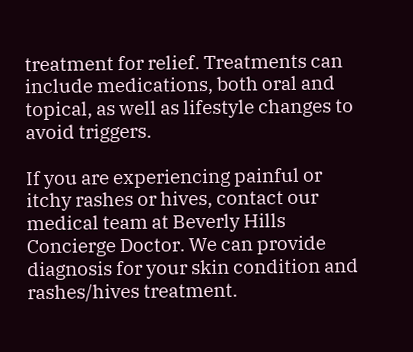treatment for relief. Treatments can include medications, both oral and topical, as well as lifestyle changes to avoid triggers.

If you are experiencing painful or itchy rashes or hives, contact our medical team at Beverly Hills Concierge Doctor. We can provide diagnosis for your skin condition and rashes/hives treatment.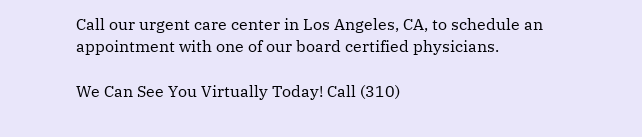Call our urgent care center in Los Angeles, CA, to schedule an appointment with one of our board certified physicians.

We Can See You Virtually Today! Call (310)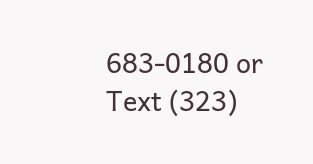683-0180 or Text (323)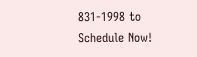831-1998 to Schedule Now!